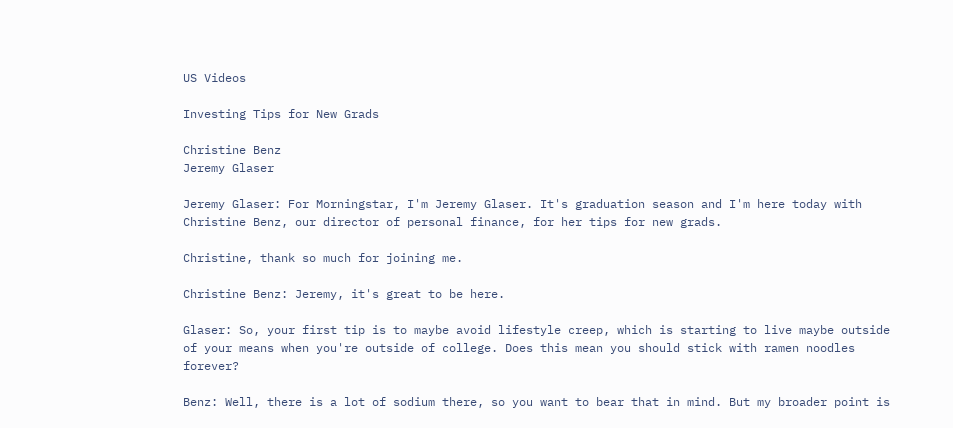US Videos

Investing Tips for New Grads

Christine Benz
Jeremy Glaser

Jeremy Glaser: For Morningstar, I'm Jeremy Glaser. It's graduation season and I'm here today with Christine Benz, our director of personal finance, for her tips for new grads.

Christine, thank so much for joining me.

Christine Benz: Jeremy, it's great to be here.

Glaser: So, your first tip is to maybe avoid lifestyle creep, which is starting to live maybe outside of your means when you're outside of college. Does this mean you should stick with ramen noodles forever?

Benz: Well, there is a lot of sodium there, so you want to bear that in mind. But my broader point is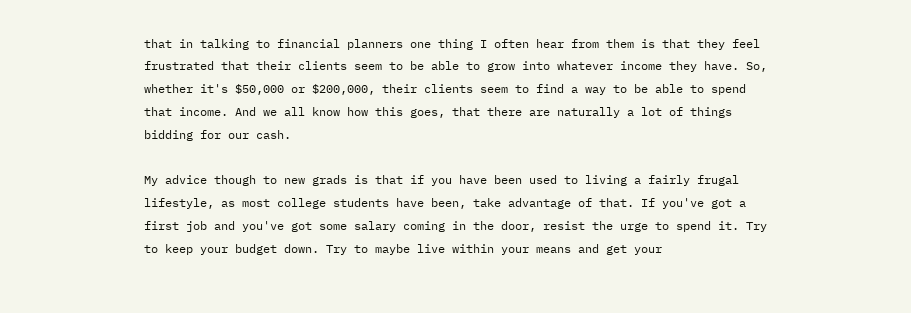that in talking to financial planners one thing I often hear from them is that they feel frustrated that their clients seem to be able to grow into whatever income they have. So, whether it's $50,000 or $200,000, their clients seem to find a way to be able to spend that income. And we all know how this goes, that there are naturally a lot of things bidding for our cash.

My advice though to new grads is that if you have been used to living a fairly frugal lifestyle, as most college students have been, take advantage of that. If you've got a first job and you've got some salary coming in the door, resist the urge to spend it. Try to keep your budget down. Try to maybe live within your means and get your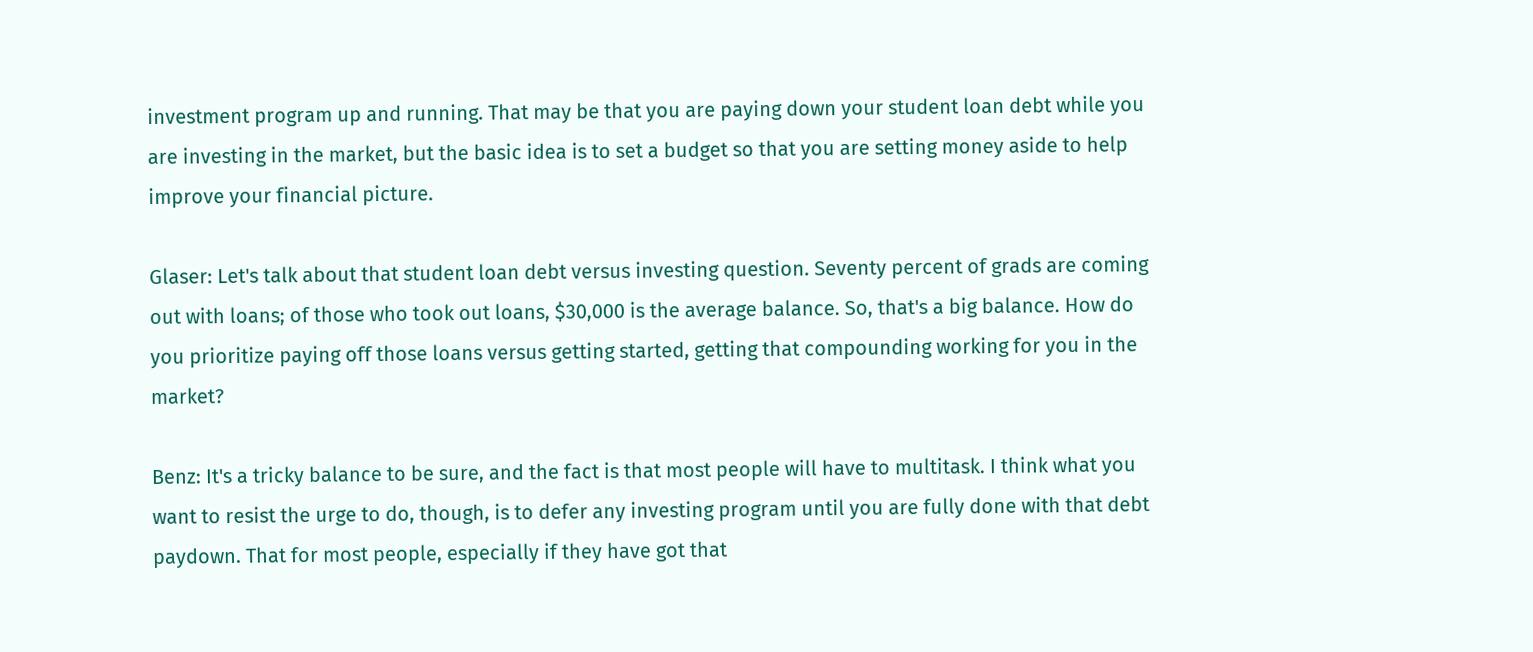investment program up and running. That may be that you are paying down your student loan debt while you are investing in the market, but the basic idea is to set a budget so that you are setting money aside to help improve your financial picture.

Glaser: Let's talk about that student loan debt versus investing question. Seventy percent of grads are coming out with loans; of those who took out loans, $30,000 is the average balance. So, that's a big balance. How do you prioritize paying off those loans versus getting started, getting that compounding working for you in the market?

Benz: It's a tricky balance to be sure, and the fact is that most people will have to multitask. I think what you want to resist the urge to do, though, is to defer any investing program until you are fully done with that debt paydown. That for most people, especially if they have got that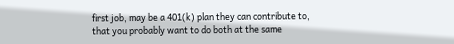first job, may be a 401(k) plan they can contribute to, that you probably want to do both at the same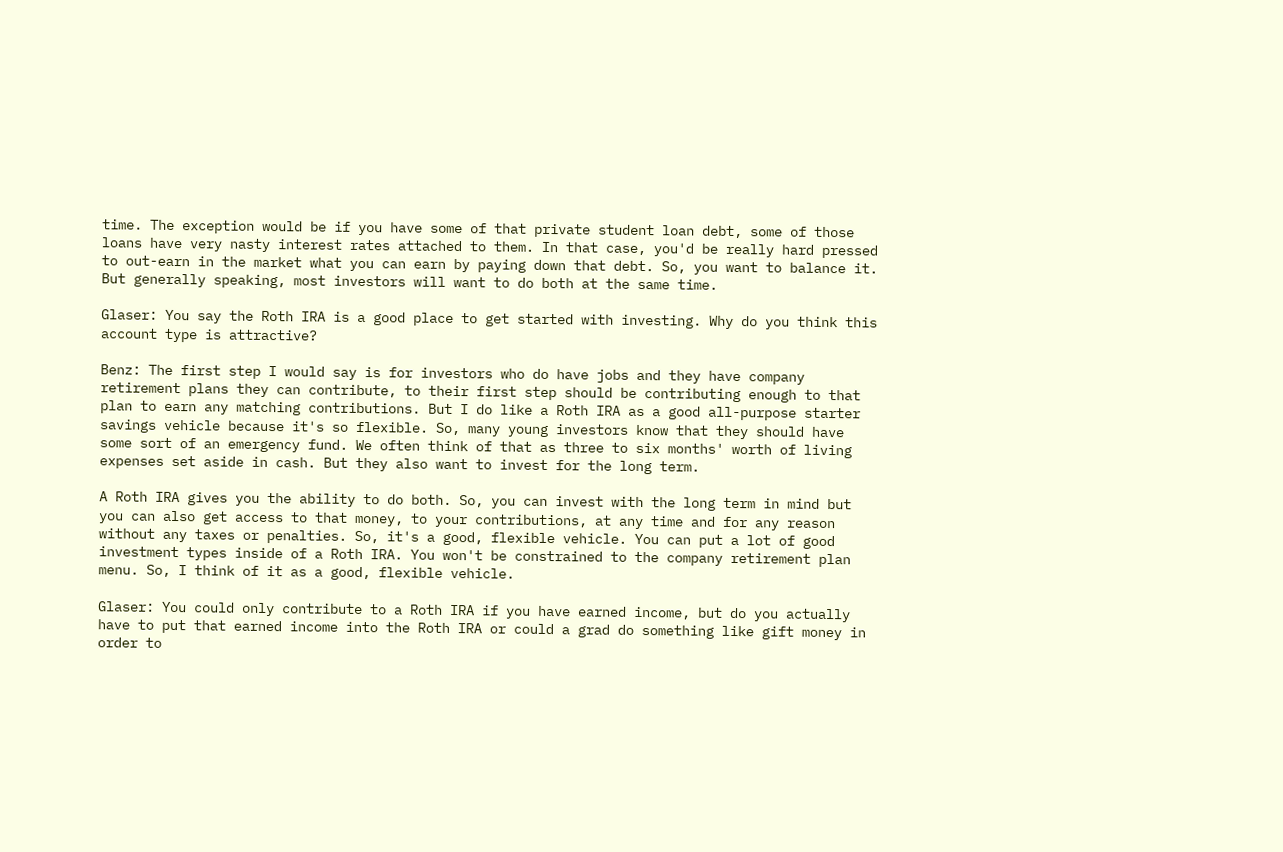time. The exception would be if you have some of that private student loan debt, some of those loans have very nasty interest rates attached to them. In that case, you'd be really hard pressed to out-earn in the market what you can earn by paying down that debt. So, you want to balance it. But generally speaking, most investors will want to do both at the same time.

Glaser: You say the Roth IRA is a good place to get started with investing. Why do you think this account type is attractive?

Benz: The first step I would say is for investors who do have jobs and they have company retirement plans they can contribute, to their first step should be contributing enough to that plan to earn any matching contributions. But I do like a Roth IRA as a good all-purpose starter savings vehicle because it's so flexible. So, many young investors know that they should have some sort of an emergency fund. We often think of that as three to six months' worth of living expenses set aside in cash. But they also want to invest for the long term.

A Roth IRA gives you the ability to do both. So, you can invest with the long term in mind but you can also get access to that money, to your contributions, at any time and for any reason without any taxes or penalties. So, it's a good, flexible vehicle. You can put a lot of good investment types inside of a Roth IRA. You won't be constrained to the company retirement plan menu. So, I think of it as a good, flexible vehicle.

Glaser: You could only contribute to a Roth IRA if you have earned income, but do you actually have to put that earned income into the Roth IRA or could a grad do something like gift money in order to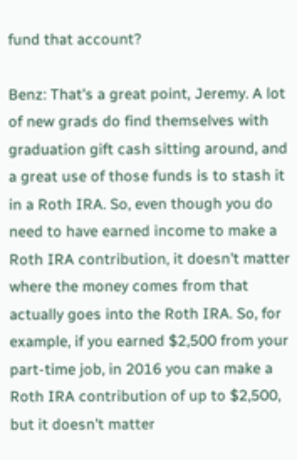fund that account?

Benz: That's a great point, Jeremy. A lot of new grads do find themselves with graduation gift cash sitting around, and a great use of those funds is to stash it in a Roth IRA. So, even though you do need to have earned income to make a Roth IRA contribution, it doesn't matter where the money comes from that actually goes into the Roth IRA. So, for example, if you earned $2,500 from your part-time job, in 2016 you can make a Roth IRA contribution of up to $2,500, but it doesn't matter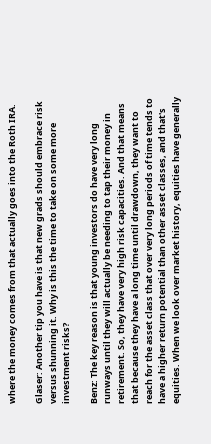where the money comes from that actually goes into the Roth IRA.

Glaser: Another tip you have is that new grads should embrace risk versus shunning it. Why is this the time to take on some more investment risks?

Benz: The key reason is that young investors do have very long runways until they will actually be needing to tap their money in retirement. So, they have very high risk capacities. And that means that because they have a long time until drawdown, they want to reach for the asset class that over very long periods of time tends to have a higher return potential than other asset classes, and that's equities. When we look over market history, equities have generally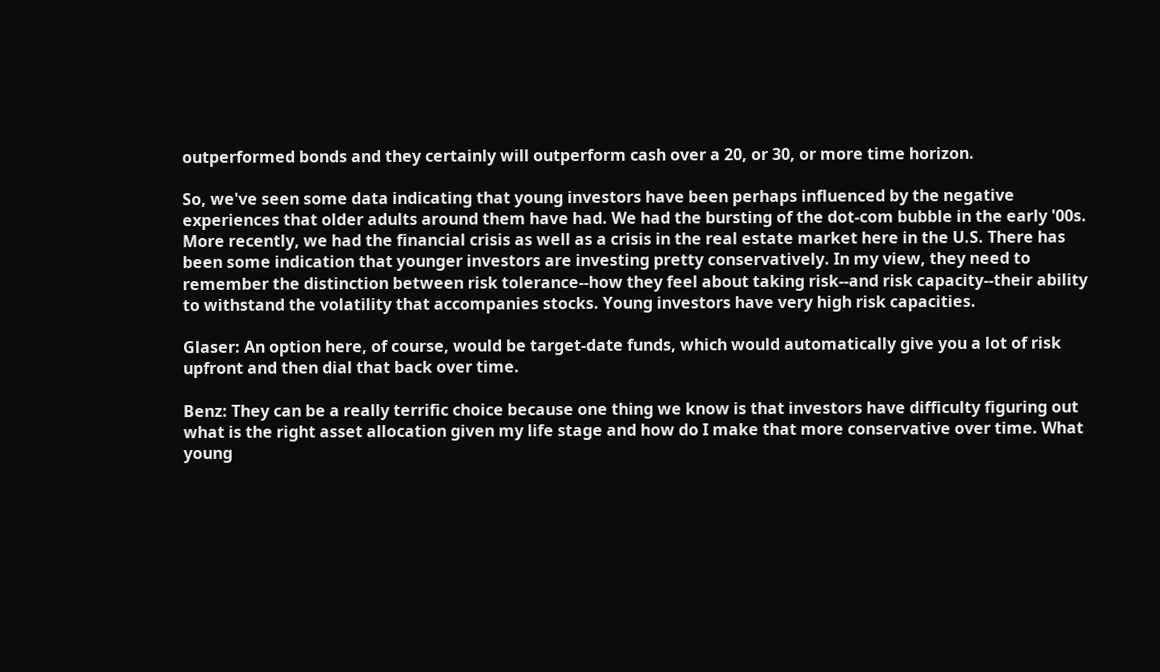outperformed bonds and they certainly will outperform cash over a 20, or 30, or more time horizon.

So, we've seen some data indicating that young investors have been perhaps influenced by the negative experiences that older adults around them have had. We had the bursting of the dot-com bubble in the early '00s. More recently, we had the financial crisis as well as a crisis in the real estate market here in the U.S. There has been some indication that younger investors are investing pretty conservatively. In my view, they need to remember the distinction between risk tolerance--how they feel about taking risk--and risk capacity--their ability to withstand the volatility that accompanies stocks. Young investors have very high risk capacities.

Glaser: An option here, of course, would be target-date funds, which would automatically give you a lot of risk upfront and then dial that back over time.

Benz: They can be a really terrific choice because one thing we know is that investors have difficulty figuring out what is the right asset allocation given my life stage and how do I make that more conservative over time. What young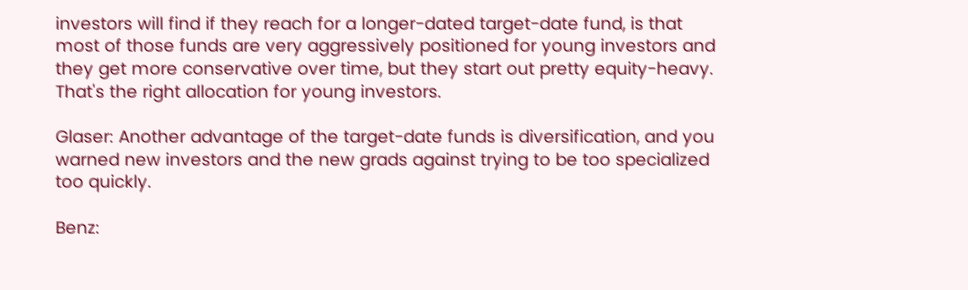investors will find if they reach for a longer-dated target-date fund, is that most of those funds are very aggressively positioned for young investors and they get more conservative over time, but they start out pretty equity-heavy. That's the right allocation for young investors.

Glaser: Another advantage of the target-date funds is diversification, and you warned new investors and the new grads against trying to be too specialized too quickly.

Benz: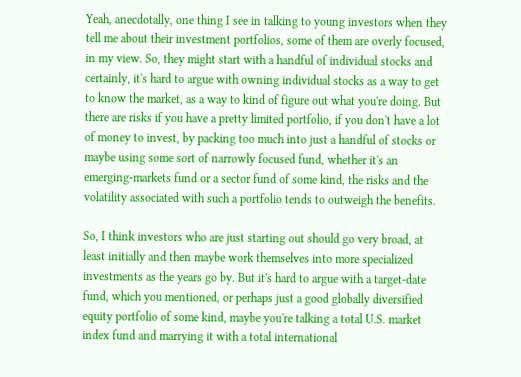Yeah, anecdotally, one thing I see in talking to young investors when they tell me about their investment portfolios, some of them are overly focused, in my view. So, they might start with a handful of individual stocks and certainly, it's hard to argue with owning individual stocks as a way to get to know the market, as a way to kind of figure out what you're doing. But there are risks if you have a pretty limited portfolio, if you don't have a lot of money to invest, by packing too much into just a handful of stocks or maybe using some sort of narrowly focused fund, whether it's an emerging-markets fund or a sector fund of some kind, the risks and the volatility associated with such a portfolio tends to outweigh the benefits.

So, I think investors who are just starting out should go very broad, at least initially and then maybe work themselves into more specialized investments as the years go by. But it's hard to argue with a target-date fund, which you mentioned, or perhaps just a good globally diversified equity portfolio of some kind, maybe you're talking a total U.S. market index fund and marrying it with a total international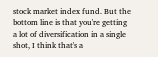stock market index fund. But the bottom line is that you're getting a lot of diversification in a single shot, I think that's a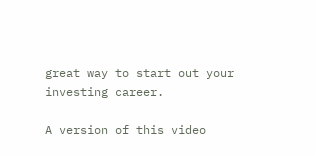great way to start out your investing career.

A version of this video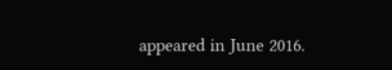appeared in June 2016.